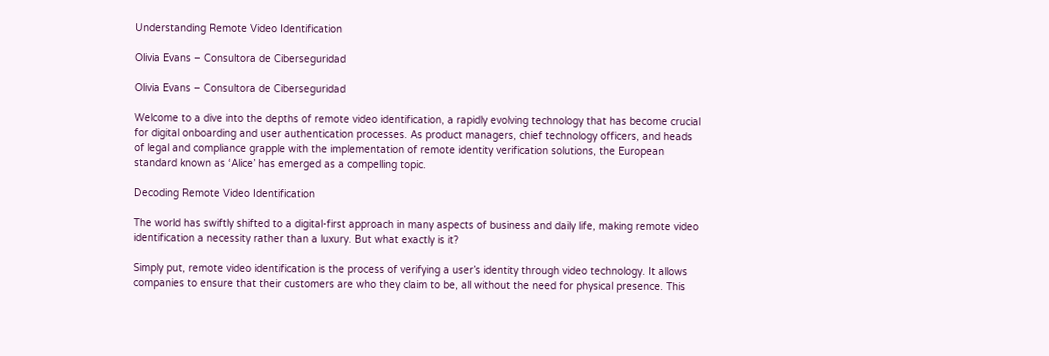Understanding Remote Video Identification

Olivia Evans – Consultora de Ciberseguridad

Olivia Evans – Consultora de Ciberseguridad

Welcome to a dive into the depths of remote video identification, a rapidly evolving technology that has become crucial for digital onboarding and user authentication processes. As product managers, chief technology officers, and heads of legal and compliance grapple with the implementation of remote identity verification solutions, the European standard known as ‘Alice’ has emerged as a compelling topic.

Decoding Remote Video Identification

The world has swiftly shifted to a digital-first approach in many aspects of business and daily life, making remote video identification a necessity rather than a luxury. But what exactly is it?

Simply put, remote video identification is the process of verifying a user’s identity through video technology. It allows companies to ensure that their customers are who they claim to be, all without the need for physical presence. This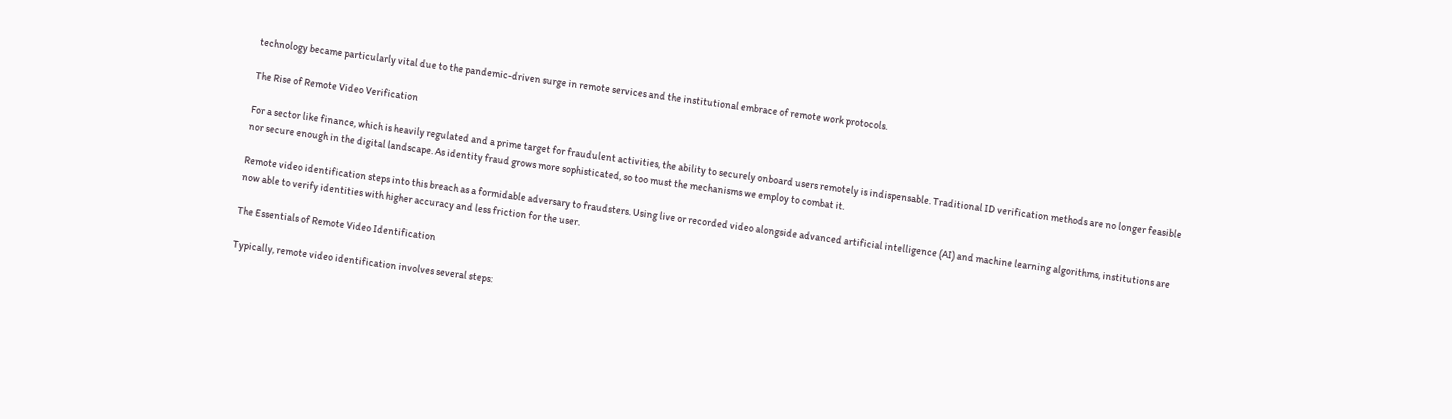technology became particularly vital due to the pandemic-driven surge in remote services and the institutional embrace of remote work protocols.

The Rise of Remote Video Verification

For a sector like finance, which is heavily regulated and a prime target for fraudulent activities, the ability to securely onboard users remotely is indispensable. Traditional ID verification methods are no longer feasible nor secure enough in the digital landscape. As identity fraud grows more sophisticated, so too must the mechanisms we employ to combat it.

Remote video identification steps into this breach as a formidable adversary to fraudsters. Using live or recorded video alongside advanced artificial intelligence (AI) and machine learning algorithms, institutions are now able to verify identities with higher accuracy and less friction for the user.

The Essentials of Remote Video Identification

Typically, remote video identification involves several steps: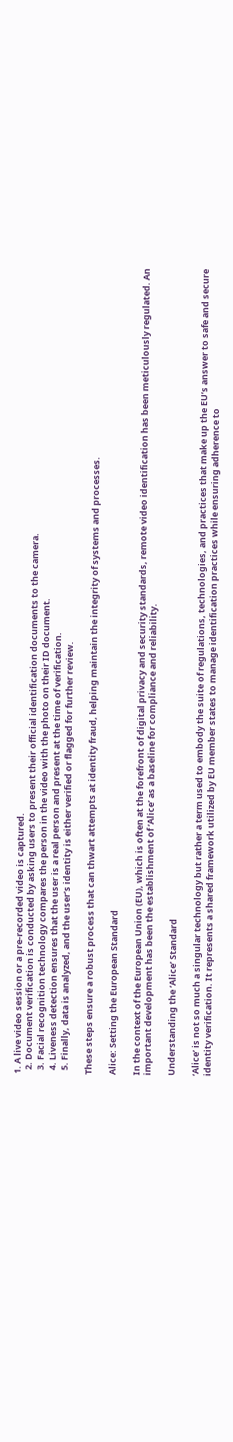1. A live video session or a pre-recorded video is captured.
  2. Document verification is conducted by asking users to present their official identification documents to the camera.
  3. Facial recognition technology compares the person in the video with the photo on their ID document.
  4. Liveness detection ensures that the user is a real person and present at the time of verification.
  5. Finally, data is analyzed, and the user’s identity is either verified or flagged for further review.

These steps ensure a robust process that can thwart attempts at identity fraud, helping maintain the integrity of systems and processes.

Alice: Setting the European Standard

In the context of the European Union (EU), which is often at the forefront of digital privacy and security standards, remote video identification has been meticulously regulated. An important development has been the establishment of ‘Alice’ as a baseline for compliance and reliability.

Understanding the ‘Alice’ Standard

‘Alice’ is not so much a singular technology but rather a term used to embody the suite of regulations, technologies, and practices that make up the EU’s answer to safe and secure identity verification. It represents a shared framework utilized by EU member states to manage identification practices while ensuring adherence to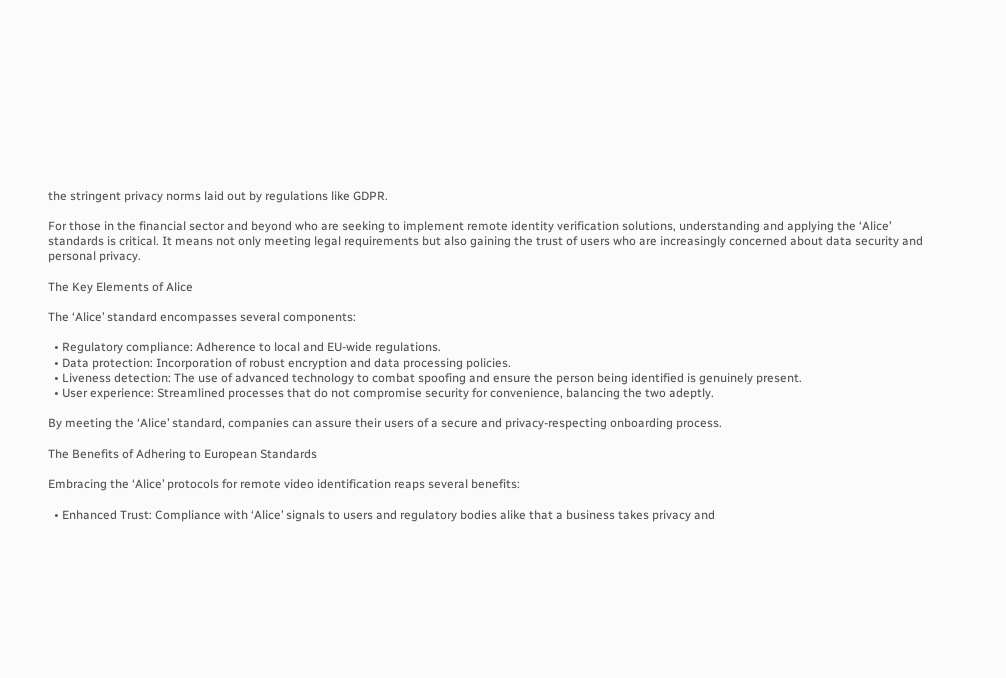the stringent privacy norms laid out by regulations like GDPR.

For those in the financial sector and beyond who are seeking to implement remote identity verification solutions, understanding and applying the ‘Alice’ standards is critical. It means not only meeting legal requirements but also gaining the trust of users who are increasingly concerned about data security and personal privacy.

The Key Elements of Alice

The ‘Alice’ standard encompasses several components:

  • Regulatory compliance: Adherence to local and EU-wide regulations.
  • Data protection: Incorporation of robust encryption and data processing policies.
  • Liveness detection: The use of advanced technology to combat spoofing and ensure the person being identified is genuinely present.
  • User experience: Streamlined processes that do not compromise security for convenience, balancing the two adeptly.

By meeting the ‘Alice’ standard, companies can assure their users of a secure and privacy-respecting onboarding process.

The Benefits of Adhering to European Standards

Embracing the ‘Alice’ protocols for remote video identification reaps several benefits:

  • Enhanced Trust: Compliance with ‘Alice’ signals to users and regulatory bodies alike that a business takes privacy and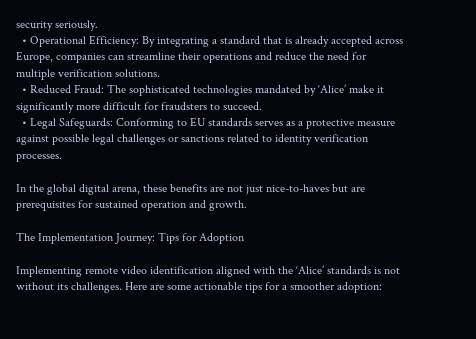security seriously.
  • Operational Efficiency: By integrating a standard that is already accepted across Europe, companies can streamline their operations and reduce the need for multiple verification solutions.
  • Reduced Fraud: The sophisticated technologies mandated by ‘Alice’ make it significantly more difficult for fraudsters to succeed.
  • Legal Safeguards: Conforming to EU standards serves as a protective measure against possible legal challenges or sanctions related to identity verification processes.

In the global digital arena, these benefits are not just nice-to-haves but are prerequisites for sustained operation and growth.

The Implementation Journey: Tips for Adoption

Implementing remote video identification aligned with the ‘Alice’ standards is not without its challenges. Here are some actionable tips for a smoother adoption: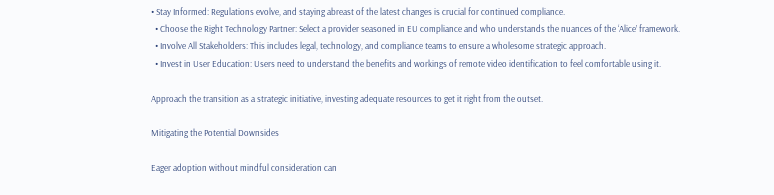• Stay Informed: Regulations evolve, and staying abreast of the latest changes is crucial for continued compliance.
  • Choose the Right Technology Partner: Select a provider seasoned in EU compliance and who understands the nuances of the ‘Alice’ framework.
  • Involve All Stakeholders: This includes legal, technology, and compliance teams to ensure a wholesome strategic approach.
  • Invest in User Education: Users need to understand the benefits and workings of remote video identification to feel comfortable using it.

Approach the transition as a strategic initiative, investing adequate resources to get it right from the outset.

Mitigating the Potential Downsides

Eager adoption without mindful consideration can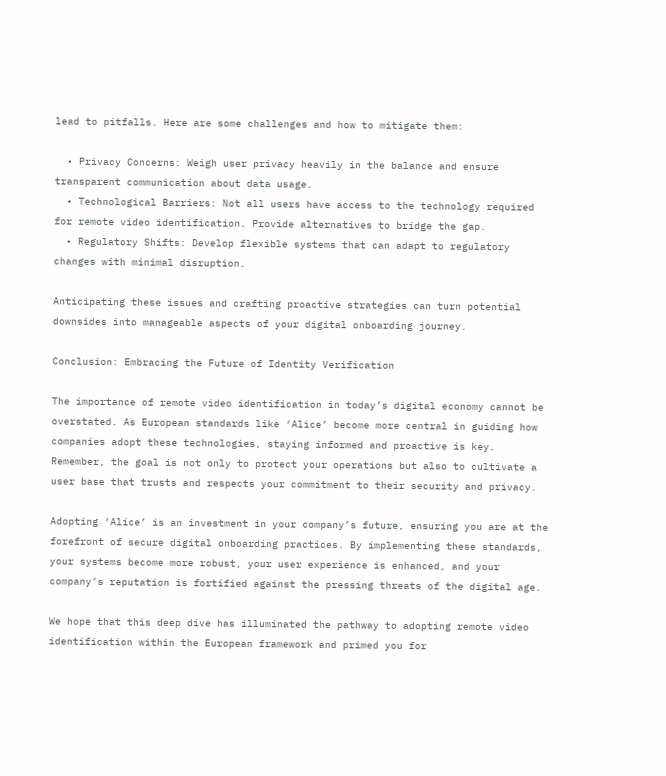lead to pitfalls. Here are some challenges and how to mitigate them:

  • Privacy Concerns: Weigh user privacy heavily in the balance and ensure transparent communication about data usage.
  • Technological Barriers: Not all users have access to the technology required for remote video identification. Provide alternatives to bridge the gap.
  • Regulatory Shifts: Develop flexible systems that can adapt to regulatory changes with minimal disruption.

Anticipating these issues and crafting proactive strategies can turn potential downsides into manageable aspects of your digital onboarding journey.

Conclusion: Embracing the Future of Identity Verification

The importance of remote video identification in today’s digital economy cannot be overstated. As European standards like ‘Alice’ become more central in guiding how companies adopt these technologies, staying informed and proactive is key. Remember, the goal is not only to protect your operations but also to cultivate a user base that trusts and respects your commitment to their security and privacy.

Adopting ‘Alice’ is an investment in your company’s future, ensuring you are at the forefront of secure digital onboarding practices. By implementing these standards, your systems become more robust, your user experience is enhanced, and your company’s reputation is fortified against the pressing threats of the digital age.

We hope that this deep dive has illuminated the pathway to adopting remote video identification within the European framework and primed you for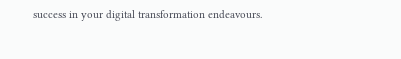success in your digital transformation endeavours.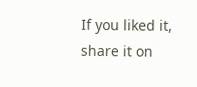If you liked it, share it on